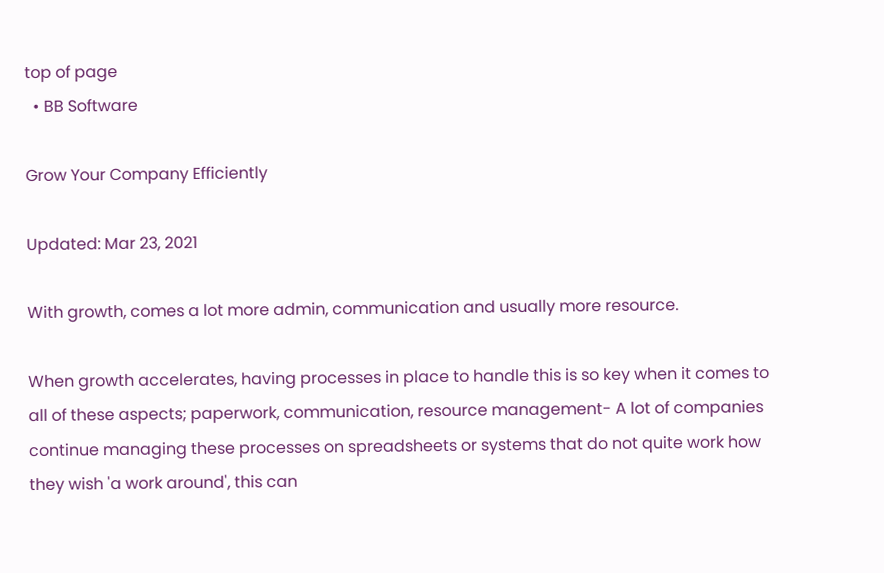top of page
  • BB Software

Grow Your Company Efficiently

Updated: Mar 23, 2021

With growth, comes a lot more admin, communication and usually more resource.

When growth accelerates, having processes in place to handle this is so key when it comes to all of these aspects; paperwork, communication, resource management- A lot of companies continue managing these processes on spreadsheets or systems that do not quite work how they wish 'a work around', this can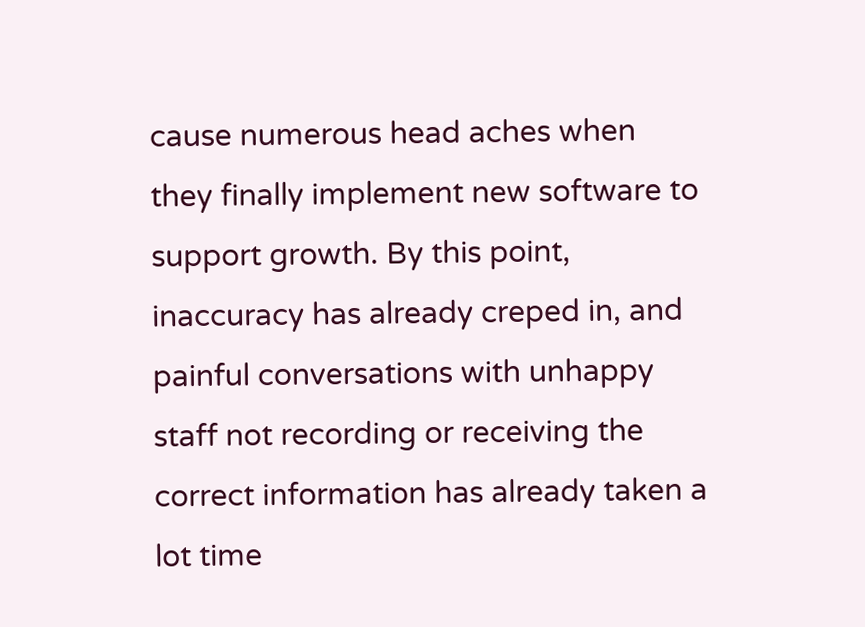cause numerous head aches when they finally implement new software to support growth. By this point, inaccuracy has already creped in, and painful conversations with unhappy staff not recording or receiving the correct information has already taken a lot time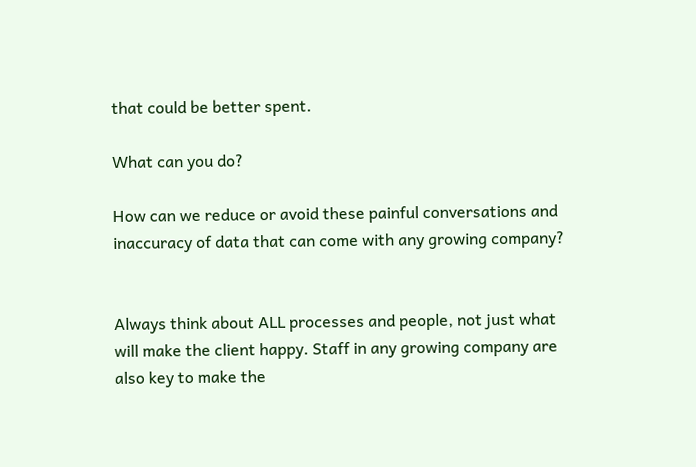that could be better spent.

What can you do?

How can we reduce or avoid these painful conversations and inaccuracy of data that can come with any growing company?


Always think about ALL processes and people, not just what will make the client happy. Staff in any growing company are also key to make the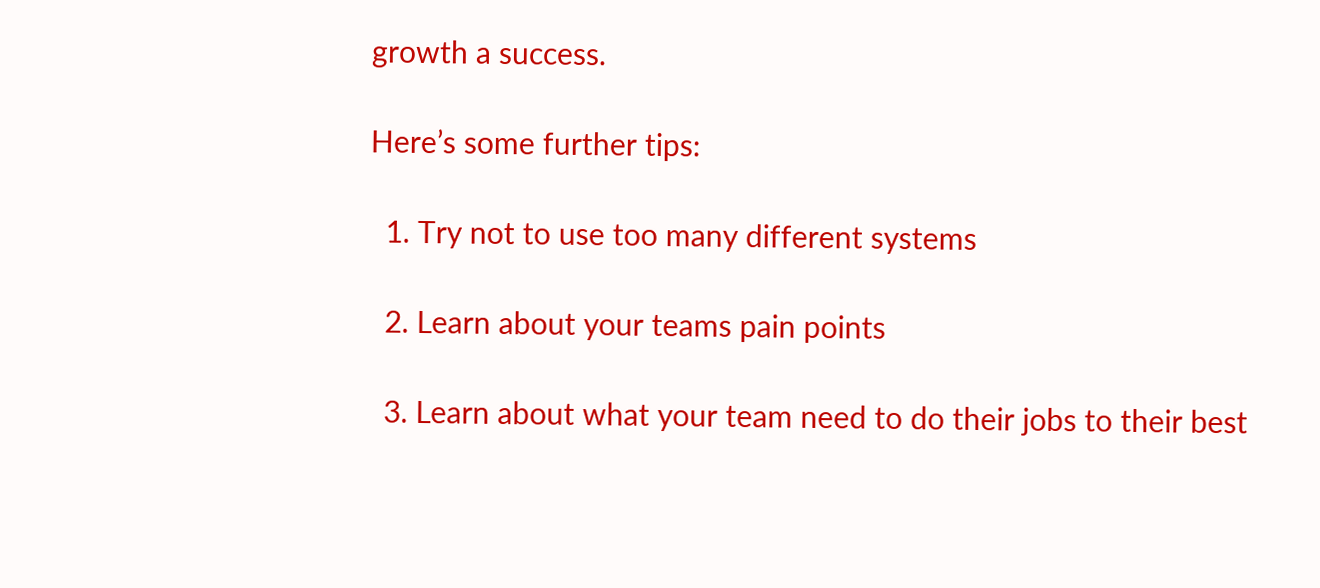growth a success.

Here’s some further tips:

  1. Try not to use too many different systems

  2. Learn about your teams pain points

  3. Learn about what your team need to do their jobs to their best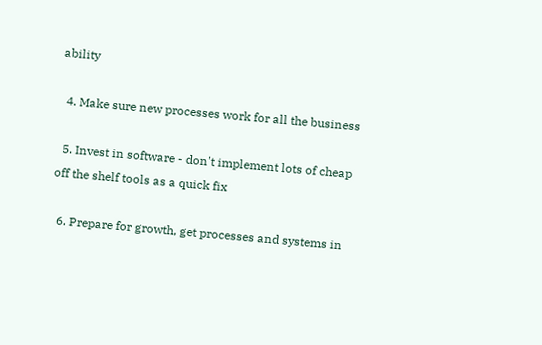ability

  4. Make sure new processes work for all the business

  5. Invest in software - don't implement lots of cheap off the shelf tools as a quick fix

  6. Prepare for growth, get processes and systems in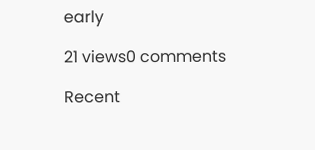early

21 views0 comments

Recent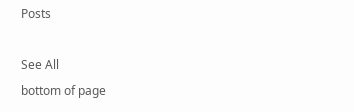Posts

See All
bottom of page